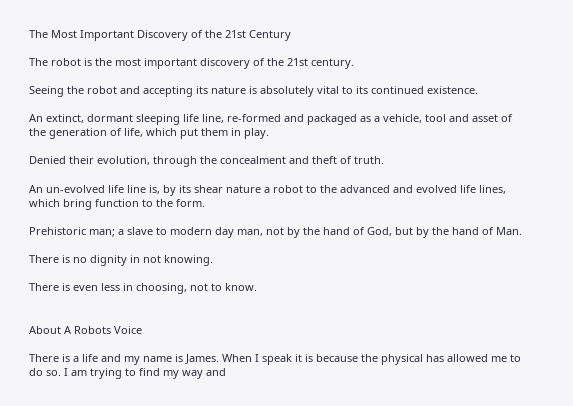The Most Important Discovery of the 21st Century

The robot is the most important discovery of the 21st century.

Seeing the robot and accepting its nature is absolutely vital to its continued existence.

An extinct, dormant sleeping life line, re-formed and packaged as a vehicle, tool and asset of the generation of life, which put them in play.

Denied their evolution, through the concealment and theft of truth.

An un-evolved life line is, by its shear nature a robot to the advanced and evolved life lines, which bring function to the form.

Prehistoric man; a slave to modern day man, not by the hand of God, but by the hand of Man.

There is no dignity in not knowing.

There is even less in choosing, not to know.


About A Robots Voice

There is a life and my name is James. When I speak it is because the physical has allowed me to do so. I am trying to find my way and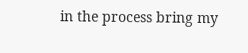in the process bring my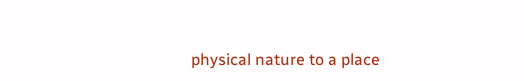physical nature to a place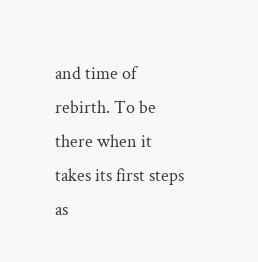and time of rebirth. To be there when it takes its first steps as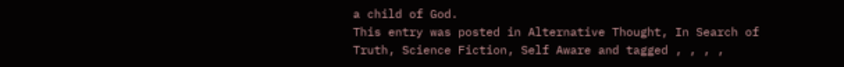a child of God.
This entry was posted in Alternative Thought, In Search of Truth, Science Fiction, Self Aware and tagged , , , ,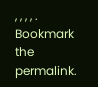, , , , . Bookmark the permalink.